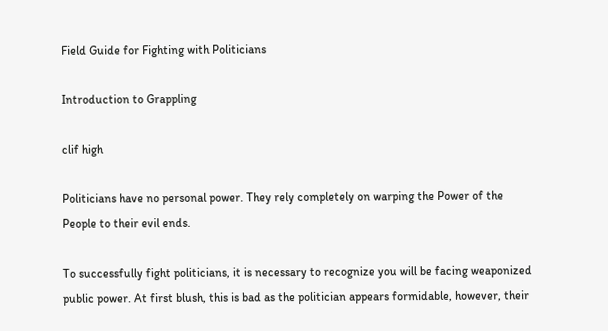Field Guide for Fighting with Politicians

Introduction to Grappling

clif high

Politicians have no personal power. They rely completely on warping the Power of the People to their evil ends.

To successfully fight politicians, it is necessary to recognize you will be facing weaponized public power. At first blush, this is bad as the politician appears formidable, however, their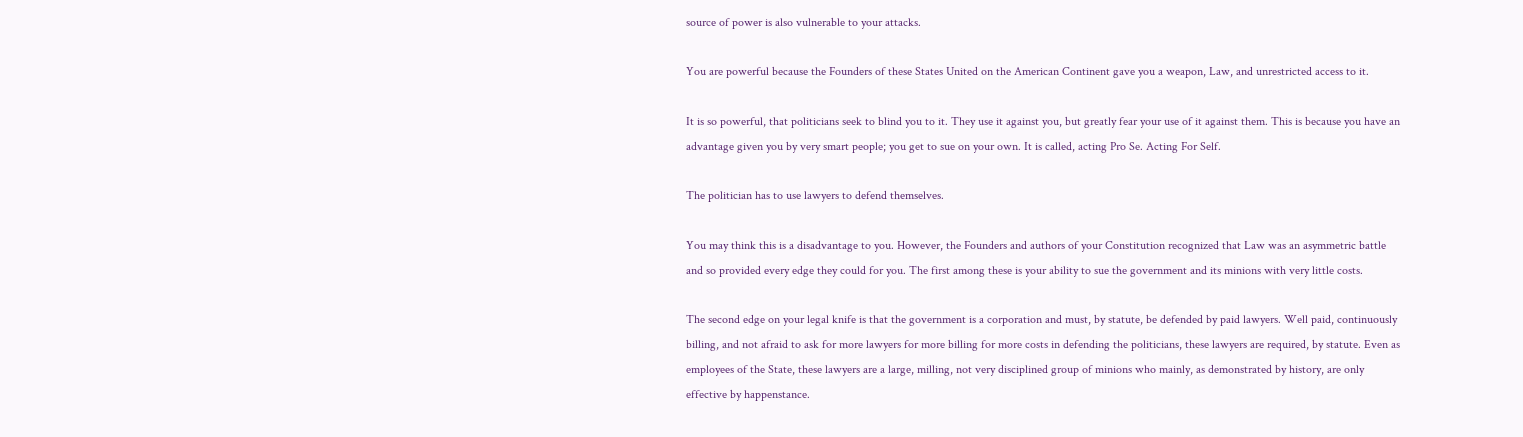source of power is also vulnerable to your attacks.

You are powerful because the Founders of these States United on the American Continent gave you a weapon, Law, and unrestricted access to it.

It is so powerful, that politicians seek to blind you to it. They use it against you, but greatly fear your use of it against them. This is because you have an advantage given you by very smart people; you get to sue on your own. It is called, acting Pro Se. Acting For Self.

The politician has to use lawyers to defend themselves.

You may think this is a disadvantage to you. However, the Founders and authors of your Constitution recognized that Law was an asymmetric battle and so provided every edge they could for you. The first among these is your ability to sue the government and its minions with very little costs.

The second edge on your legal knife is that the government is a corporation and must, by statute, be defended by paid lawyers. Well paid, continuously billing, and not afraid to ask for more lawyers for more billing for more costs in defending the politicians, these lawyers are required, by statute. Even as employees of the State, these lawyers are a large, milling, not very disciplined group of minions who mainly, as demonstrated by history, are only effective by happenstance.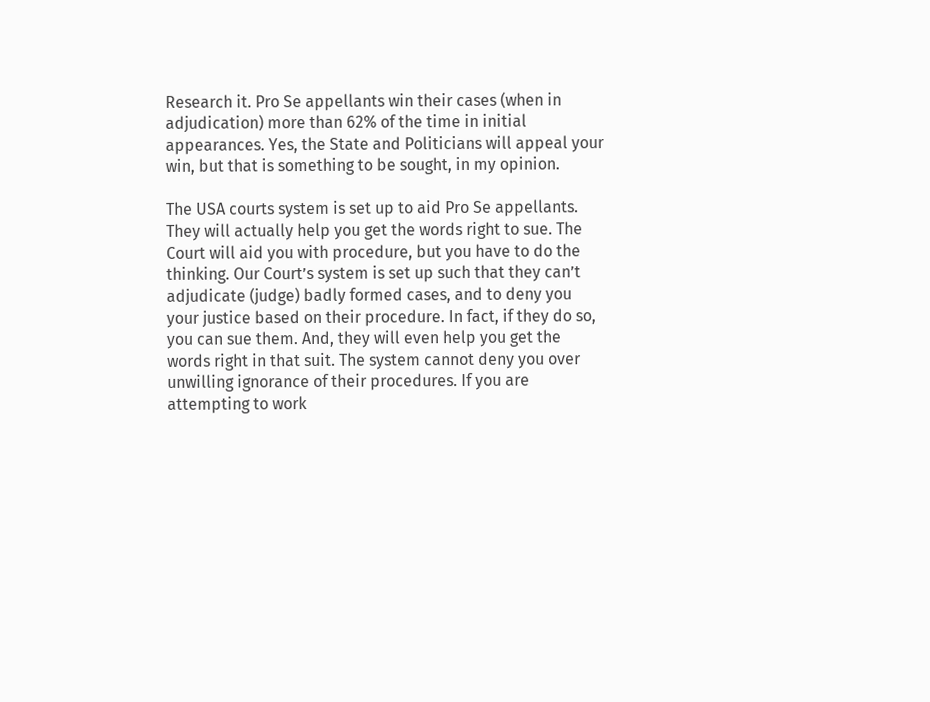Research it. Pro Se appellants win their cases (when in adjudication) more than 62% of the time in initial appearances. Yes, the State and Politicians will appeal your win, but that is something to be sought, in my opinion.

The USA courts system is set up to aid Pro Se appellants. They will actually help you get the words right to sue. The Court will aid you with procedure, but you have to do the thinking. Our Court’s system is set up such that they can’t adjudicate (judge) badly formed cases, and to deny you your justice based on their procedure. In fact, if they do so, you can sue them. And, they will even help you get the words right in that suit. The system cannot deny you over unwilling ignorance of their procedures. If you are attempting to work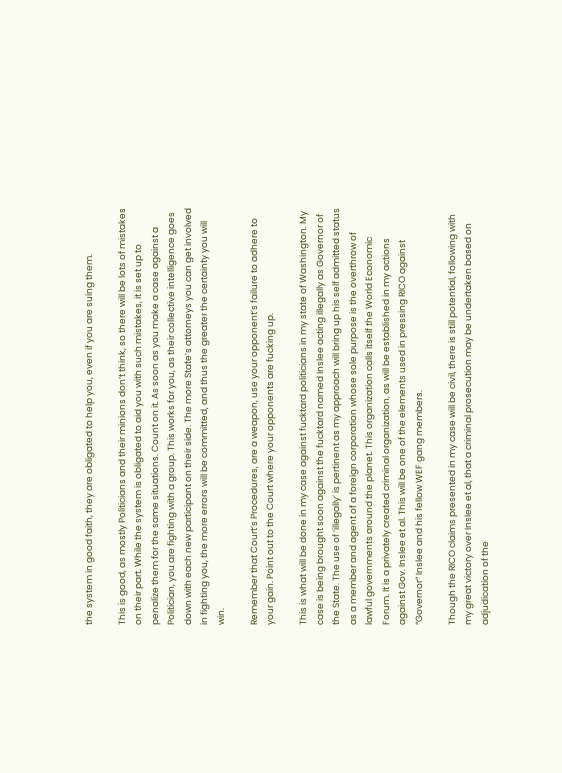the system in good faith, they are obligated to help you, even if you are suing them.

This is good, as mostly Politicians and their minions don’t think, so there will be lots of mistakes on their part. While the system is obligated to aid you with such mistakes, it is set up to penalize them for the same situations. Count on it. As soon as you make a case against a Politician, you are fighting with a group. This works for you, as their collective intelligence goes down with each new participant on their side. The more State’s attorneys you can get involved in fighting you, the more errors will be committed, and thus the greater the certainty you will win.

Remember that Court’s Procedures, are a weapon, use your opponent’s failure to adhere to your gain. Point out to the Court where your opponents are fucking up.

This is what will be done in my case against fucktard politicians in my state of Washington. My case is being brought soon against the fucktard named Inslee acting illegally as Governor of the State. The use of ‘illegally’ is pertinent as my approach will bring up his self admitted status as a member and agent of a foreign corporation whose sole purpose is the overthrow of lawful governments around the planet. This organization calls itself the World Economic Forum. It is a privately created criminal organization, as will be established in my actions against Gov. Inslee et al. This will be one of the elements used in pressing RICO against “Governor” Inslee and his fellow WEF gang members.

Though the RICO claims presented in my case will be civil, there is still potential, following with my great victory over Inslee et al, that a criminal prosecution may be undertaken based on adjudication of the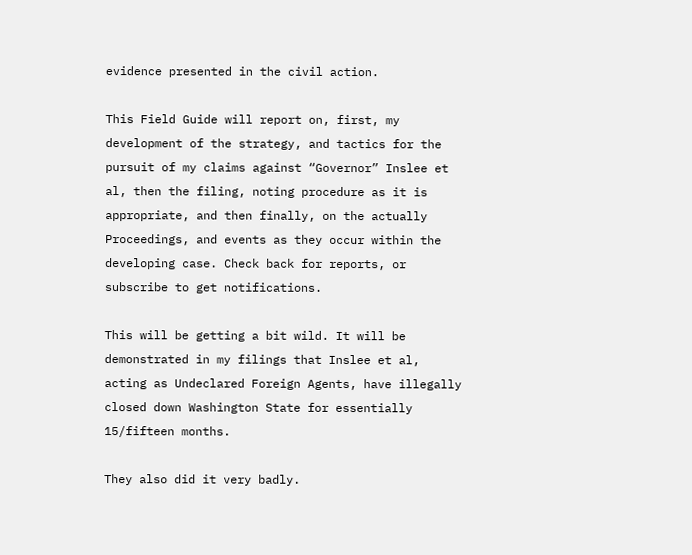evidence presented in the civil action.

This Field Guide will report on, first, my development of the strategy, and tactics for the pursuit of my claims against “Governor” Inslee et al, then the filing, noting procedure as it is appropriate, and then finally, on the actually Proceedings, and events as they occur within the developing case. Check back for reports, or subscribe to get notifications.

This will be getting a bit wild. It will be demonstrated in my filings that Inslee et al, acting as Undeclared Foreign Agents, have illegally closed down Washington State for essentially 15/fifteen months.

They also did it very badly.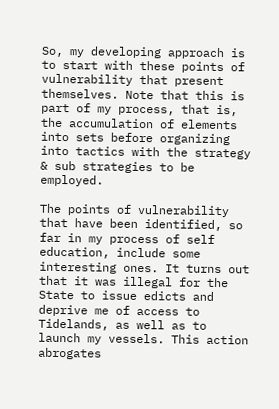So, my developing approach is to start with these points of vulnerability that present themselves. Note that this is part of my process, that is, the accumulation of elements into sets before organizing into tactics with the strategy & sub strategies to be employed.

The points of vulnerability that have been identified, so far in my process of self education, include some interesting ones. It turns out that it was illegal for the State to issue edicts and deprive me of access to Tidelands, as well as to launch my vessels. This action abrogates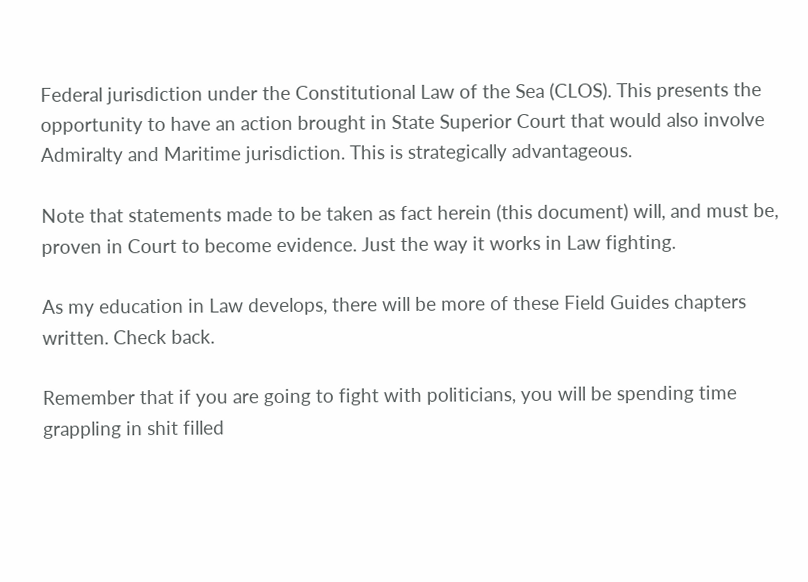Federal jurisdiction under the Constitutional Law of the Sea (CLOS). This presents the opportunity to have an action brought in State Superior Court that would also involve Admiralty and Maritime jurisdiction. This is strategically advantageous.

Note that statements made to be taken as fact herein (this document) will, and must be, proven in Court to become evidence. Just the way it works in Law fighting.

As my education in Law develops, there will be more of these Field Guides chapters written. Check back.

Remember that if you are going to fight with politicians, you will be spending time grappling in shit filled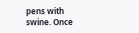pens with swine. Once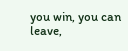you win, you can leave,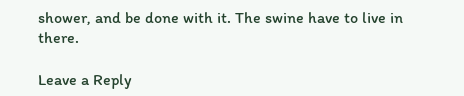shower, and be done with it. The swine have to live in there.

Leave a Reply